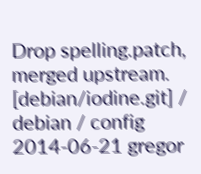Drop spelling.patch, merged upstream.
[debian/iodine.git] / debian / config
2014-06-21 gregor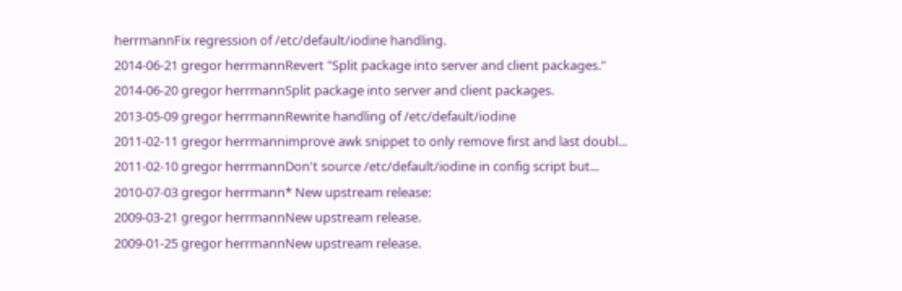herrmannFix regression of /etc/default/iodine handling.
2014-06-21 gregor herrmannRevert "Split package into server and client packages."
2014-06-20 gregor herrmannSplit package into server and client packages.
2013-05-09 gregor herrmannRewrite handling of /etc/default/iodine
2011-02-11 gregor herrmannimprove awk snippet to only remove first and last doubl...
2011-02-10 gregor herrmannDon't source /etc/default/iodine in config script but...
2010-07-03 gregor herrmann* New upstream release:
2009-03-21 gregor herrmannNew upstream release.
2009-01-25 gregor herrmannNew upstream release.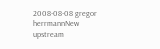2008-08-08 gregor herrmannNew upstream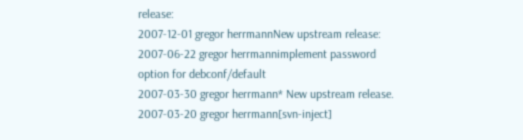release:
2007-12-01 gregor herrmannNew upstream release:
2007-06-22 gregor herrmannimplement password option for debconf/default
2007-03-30 gregor herrmann* New upstream release.
2007-03-20 gregor herrmann[svn-inject]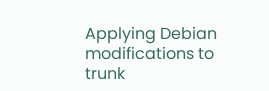Applying Debian modifications to trunk